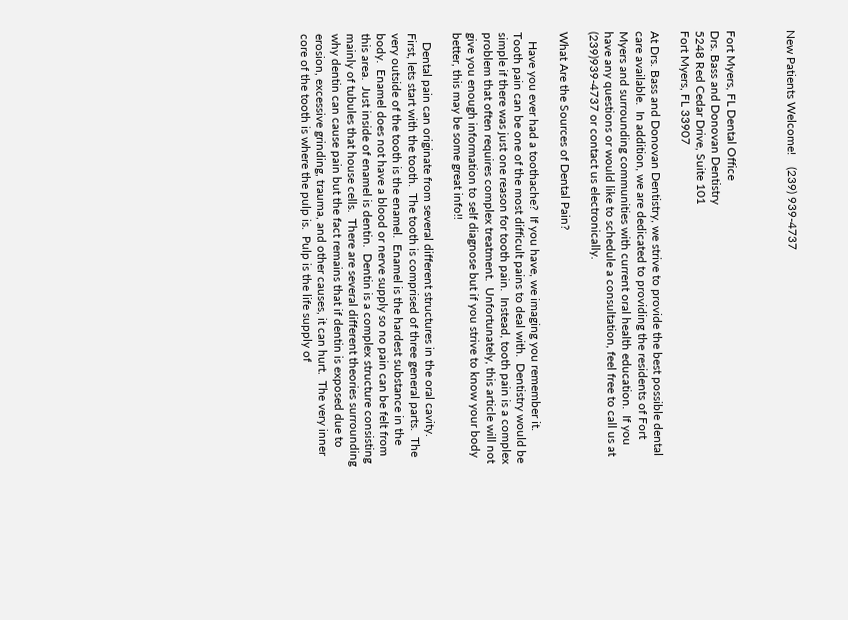New Patients Welcome!    (239) 939-4737



Fort Myers, FL Dental Office
Drs. Bass and Donovan Dentistry
5248 Red Cedar Drive, Suite 101
Fort Myers, FL 33907

At Drs. Bass and Donovan Dentistry, we strive to provide the best possible dental care available.  In addition, we are dedicated to providing the residents of Fort Myers and surrounding communities with current oral health education.  If you have any questions or would like to schedule a consultation, feel free to call us at (239)939-4737 or contact us electronically.

What Are the Sources of Dental Pain?

   Have you ever had a toothache?  If you have, we imaging you remember it.  Tooth pain can be one of the most difficult pains to deal with.  Dentistry would be simple if there was just one reason for tooth pain.  Instead, tooth pain is a complex problem that often requires complex treatment.  Unfortunately, this article will not give you enough information to self diagnose but if you strive to know your body better, this may be some great info!!

   Dental pain can originate from several different structures in the oral cavity.  First, lets start with the tooth.  The tooth is comprised of three general parts.  The very outside of the tooth is the enamel.  Enamel is the hardest substance in the body.  Enamel does not have a blood or nerve supply so no pain can be felt from this area.  Just inside of enamel is dentin.  Dentin is a complex structure consisting mainly of tubules that house cells.  There are several different theories surrounding why dentin can cause pain but the fact remains that if dentin is exposed due to erosion, excessive grinding, trauma, and other causes, it can hurt.  The very inner core of the tooth is where the pulp is.  Pulp is the life supply of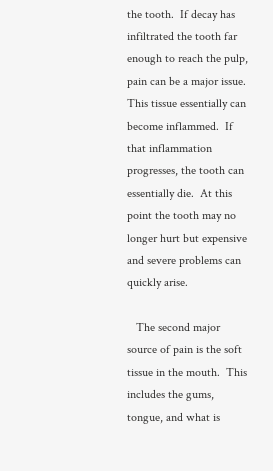the tooth.  If decay has infiltrated the tooth far enough to reach the pulp, pain can be a major issue.  This tissue essentially can become inflammed.  If that inflammation progresses, the tooth can essentially die.  At this point the tooth may no longer hurt but expensive and severe problems can quickly arise.

   The second major source of pain is the soft tissue in the mouth.  This includes the gums, tongue, and what is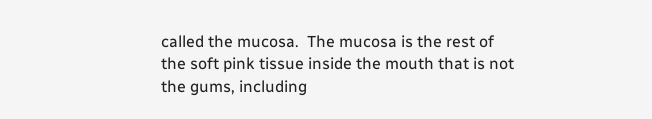called the mucosa.  The mucosa is the rest of the soft pink tissue inside the mouth that is not the gums, including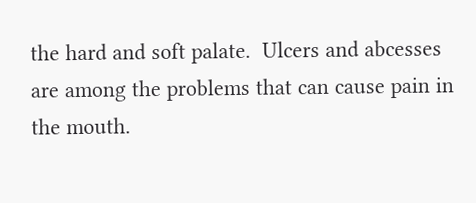the hard and soft palate.  Ulcers and abcesses are among the problems that can cause pain in the mouth.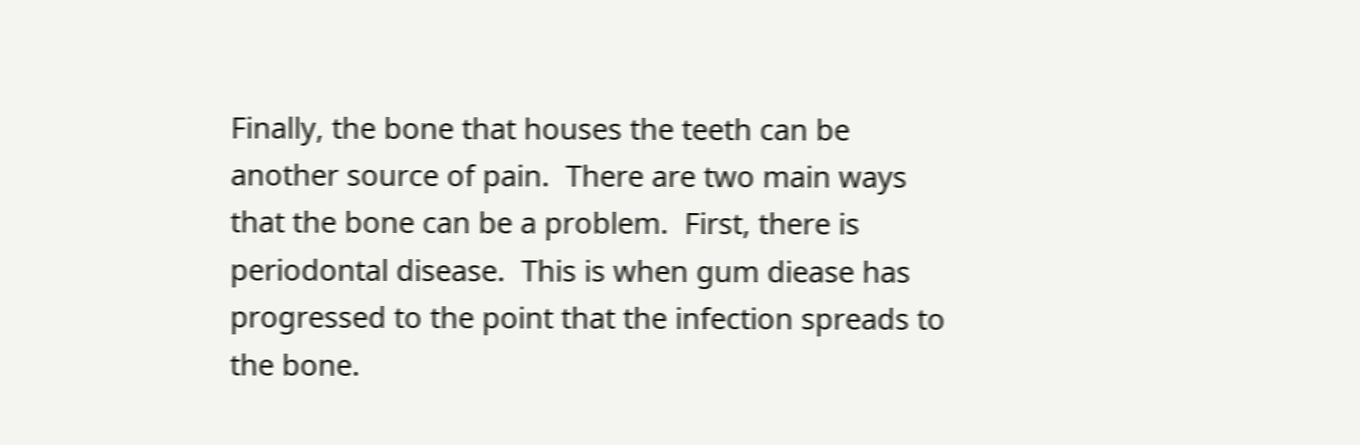Finally, the bone that houses the teeth can be another source of pain.  There are two main ways that the bone can be a problem.  First, there is periodontal disease.  This is when gum diease has progressed to the point that the infection spreads to the bone.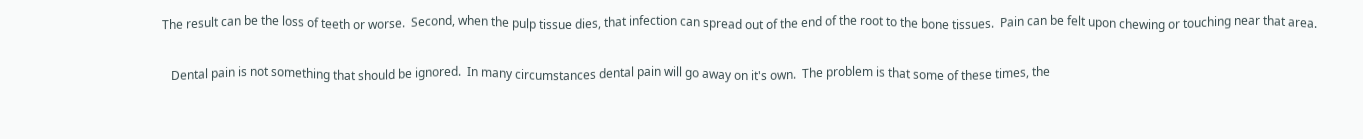The result can be the loss of teeth or worse.  Second, when the pulp tissue dies, that infection can spread out of the end of the root to the bone tissues.  Pain can be felt upon chewing or touching near that area.

   Dental pain is not something that should be ignored.  In many circumstances dental pain will go away on it's own.  The problem is that some of these times, the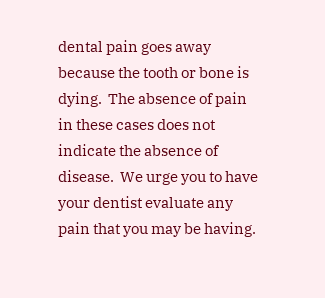dental pain goes away because the tooth or bone is dying.  The absence of pain in these cases does not indicate the absence of disease.  We urge you to have your dentist evaluate any pain that you may be having.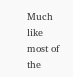Much like most of the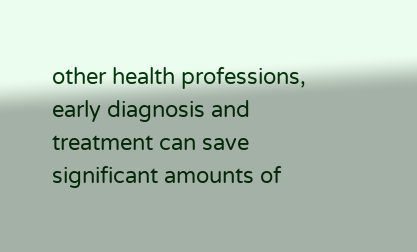other health professions, early diagnosis and treatment can save significant amounts of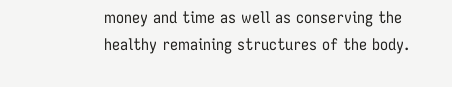money and time as well as conserving the healthy remaining structures of the body.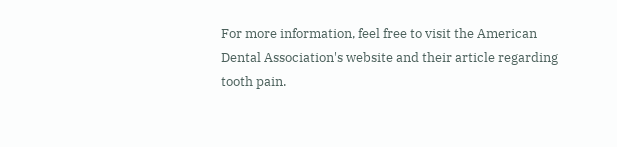For more information, feel free to visit the American Dental Association's website and their article regarding tooth pain.